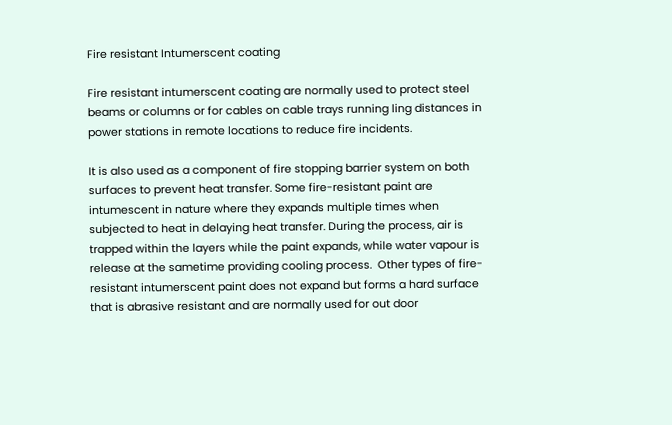Fire resistant Intumerscent coating

Fire resistant intumerscent coating are normally used to protect steel beams or columns or for cables on cable trays running ling distances in power stations in remote locations to reduce fire incidents.

It is also used as a component of fire stopping barrier system on both surfaces to prevent heat transfer. Some fire-resistant paint are intumescent in nature where they expands multiple times when subjected to heat in delaying heat transfer. During the process, air is trapped within the layers while the paint expands, while water vapour is release at the sametime providing cooling process.  Other types of fire-resistant intumerscent paint does not expand but forms a hard surface that is abrasive resistant and are normally used for out door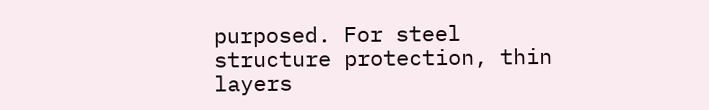purposed. For steel structure protection, thin layers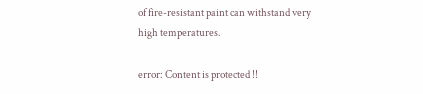of fire-resistant paint can withstand very high temperatures.

error: Content is protected !!